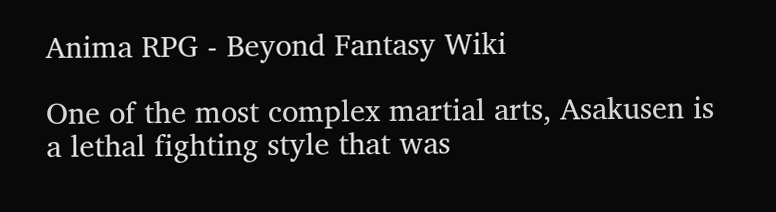Anima RPG - Beyond Fantasy Wiki

One of the most complex martial arts, Asakusen is a lethal fighting style that was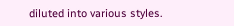diluted into various styles.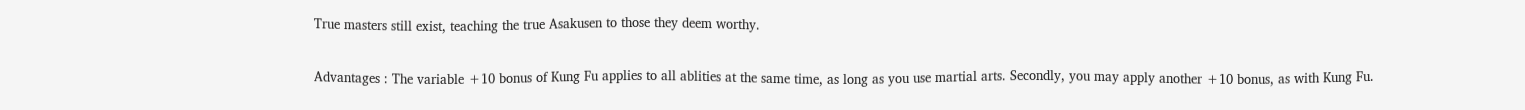True masters still exist, teaching the true Asakusen to those they deem worthy.

Advantages : The variable +10 bonus of Kung Fu applies to all ablities at the same time, as long as you use martial arts. Secondly, you may apply another +10 bonus, as with Kung Fu.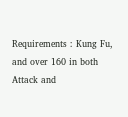Requirements : Kung Fu, and over 160 in both Attack and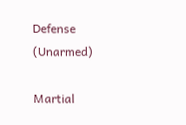Defense (Unarmed)

Martial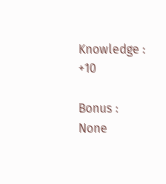Knowledge : +10

Bonus : None